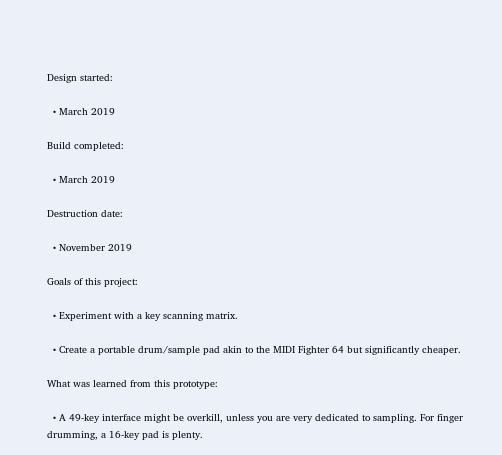Design started:

  • March 2019

Build completed:

  • March 2019

Destruction date:

  • November 2019

Goals of this project:

  • Experiment with a key scanning matrix.

  • Create a portable drum/sample pad akin to the MIDI Fighter 64 but significantly cheaper.

What was learned from this prototype:

  • A 49-key interface might be overkill, unless you are very dedicated to sampling. For finger drumming, a 16-key pad is plenty.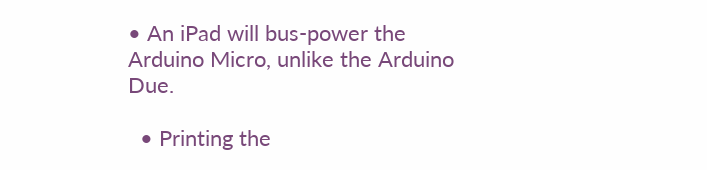• An iPad will bus-power the Arduino Micro, unlike the Arduino Due.

  • Printing the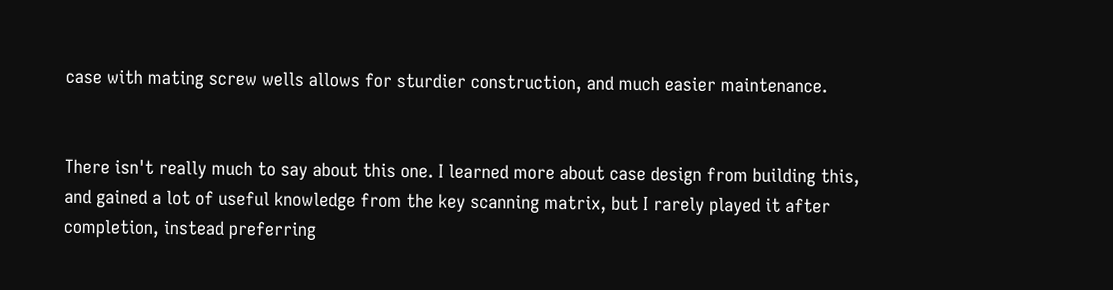case with mating screw wells allows for sturdier construction, and much easier maintenance.


There isn't really much to say about this one. I learned more about case design from building this, and gained a lot of useful knowledge from the key scanning matrix, but I rarely played it after completion, instead preferring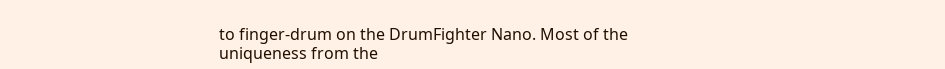to finger-drum on the DrumFighter Nano. Most of the uniqueness from the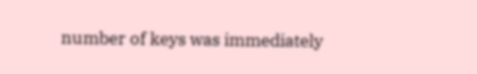number of keys was immediately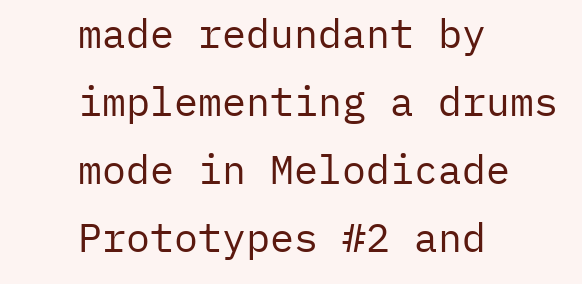made redundant by implementing a drums mode in Melodicade Prototypes #2 and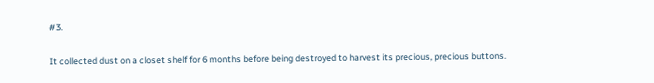#3.

It collected dust on a closet shelf for 6 months before being destroyed to harvest its precious, precious buttons.